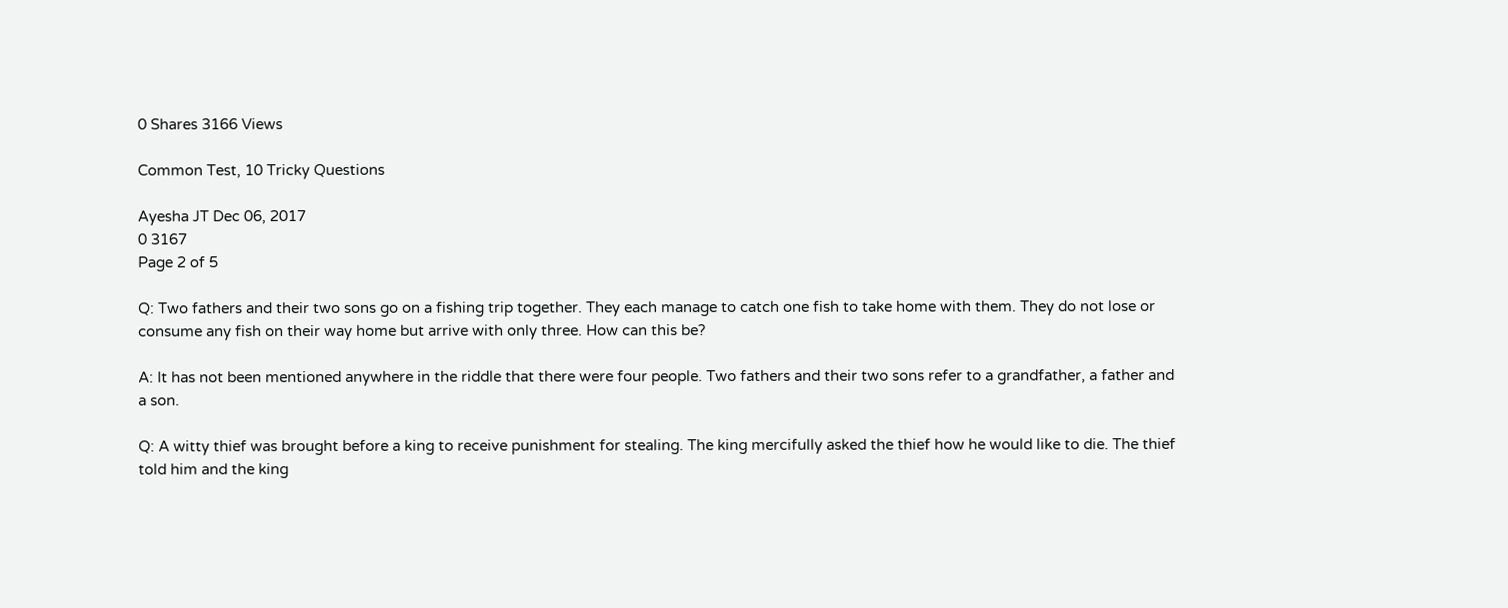0 Shares 3166 Views

Common Test, 10 Tricky Questions

Ayesha JT Dec 06, 2017
0 3167
Page 2 of 5

Q: Two fathers and their two sons go on a fishing trip together. They each manage to catch one fish to take home with them. They do not lose or consume any fish on their way home but arrive with only three. How can this be?

A: It has not been mentioned anywhere in the riddle that there were four people. Two fathers and their two sons refer to a grandfather, a father and a son.

Q: A witty thief was brought before a king to receive punishment for stealing. The king mercifully asked the thief how he would like to die. The thief told him and the king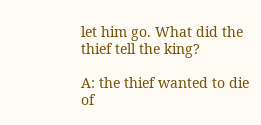let him go. What did the thief tell the king?

A: the thief wanted to die of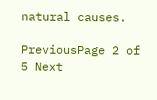natural causes.

PreviousPage 2 of 5 Next